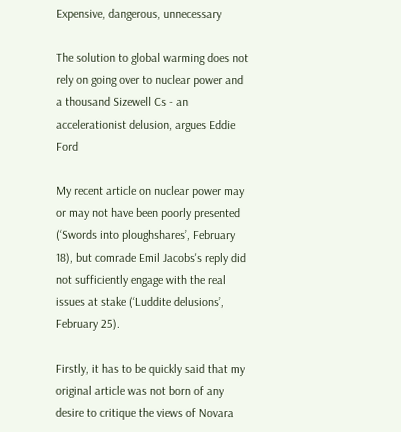Expensive, dangerous, unnecessary

The solution to global warming does not rely on going over to nuclear power and a thousand Sizewell Cs - an accelerationist delusion, argues Eddie Ford

My recent article on nuclear power may or may not have been poorly presented (‘Swords into ploughshares’, February 18), but comrade Emil Jacobs's reply did not sufficiently engage with the real issues at stake (‘Luddite delusions’, February 25).

Firstly, it has to be quickly said that my original article was not born of any desire to critique the views of Novara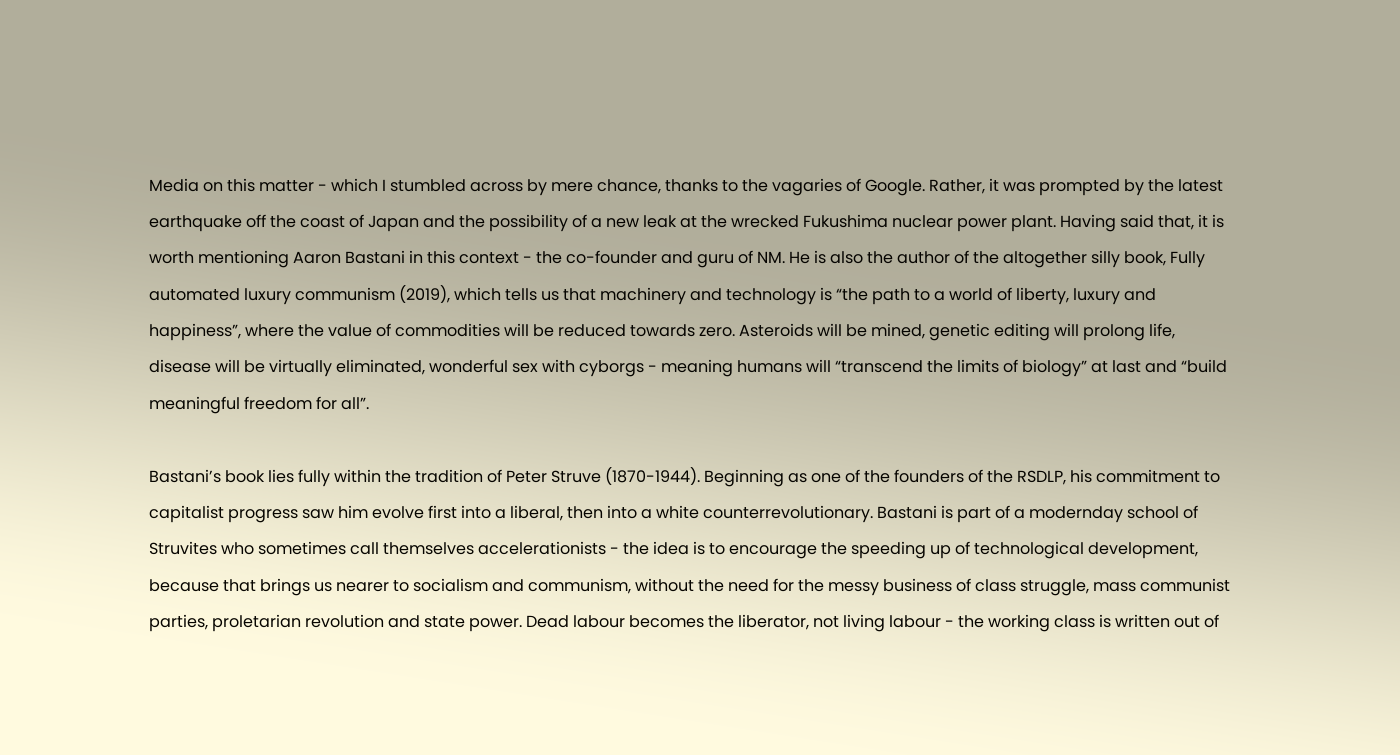Media on this matter - which I stumbled across by mere chance, thanks to the vagaries of Google. Rather, it was prompted by the latest earthquake off the coast of Japan and the possibility of a new leak at the wrecked Fukushima nuclear power plant. Having said that, it is worth mentioning Aaron Bastani in this context - the co-founder and guru of NM. He is also the author of the altogether silly book, Fully automated luxury communism (2019), which tells us that machinery and technology is “the path to a world of liberty, luxury and happiness”, where the value of commodities will be reduced towards zero. Asteroids will be mined, genetic editing will prolong life, disease will be virtually eliminated, wonderful sex with cyborgs - meaning humans will “transcend the limits of biology” at last and “build meaningful freedom for all”.

Bastani’s book lies fully within the tradition of Peter Struve (1870-1944). Beginning as one of the founders of the RSDLP, his commitment to capitalist progress saw him evolve first into a liberal, then into a white counterrevolutionary. Bastani is part of a modernday school of Struvites who sometimes call themselves accelerationists - the idea is to encourage the speeding up of technological development, because that brings us nearer to socialism and communism, without the need for the messy business of class struggle, mass communist parties, proletarian revolution and state power. Dead labour becomes the liberator, not living labour - the working class is written out of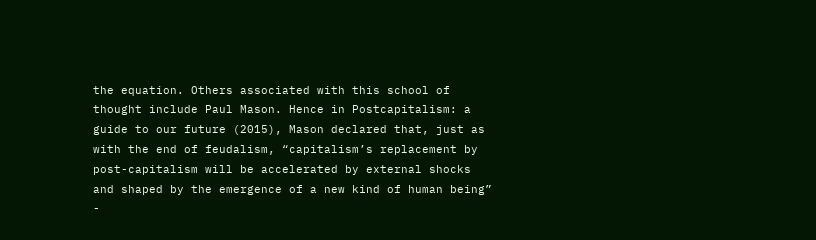the equation. Others associated with this school of thought include Paul Mason. Hence in Postcapitalism: a guide to our future (2015), Mason declared that, just as with the end of feudalism, “capitalism’s replacement by post-capitalism will be accelerated by external shocks and shaped by the emergence of a new kind of human being” -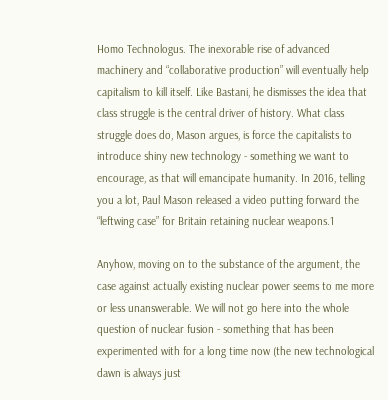Homo Technologus. The inexorable rise of advanced machinery and “collaborative production” will eventually help capitalism to kill itself. Like Bastani, he dismisses the idea that class struggle is the central driver of history. What class struggle does do, Mason argues, is force the capitalists to introduce shiny new technology - something we want to encourage, as that will emancipate humanity. In 2016, telling you a lot, Paul Mason released a video putting forward the “leftwing case” for Britain retaining nuclear weapons.1

Anyhow, moving on to the substance of the argument, the case against actually existing nuclear power seems to me more or less unanswerable. We will not go here into the whole question of nuclear fusion - something that has been experimented with for a long time now (the new technological dawn is always just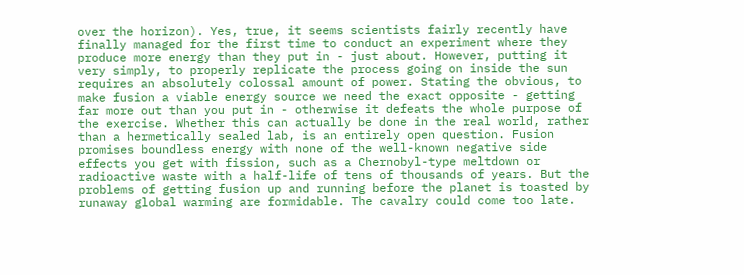over the horizon). Yes, true, it seems scientists fairly recently have finally managed for the first time to conduct an experiment where they produce more energy than they put in - just about. However, putting it very simply, to properly replicate the process going on inside the sun requires an absolutely colossal amount of power. Stating the obvious, to make fusion a viable energy source we need the exact opposite - getting far more out than you put in - otherwise it defeats the whole purpose of the exercise. Whether this can actually be done in the real world, rather than a hermetically sealed lab, is an entirely open question. Fusion promises boundless energy with none of the well-known negative side effects you get with fission, such as a Chernobyl-type meltdown or radioactive waste with a half-life of tens of thousands of years. But the problems of getting fusion up and running before the planet is toasted by runaway global warming are formidable. The cavalry could come too late.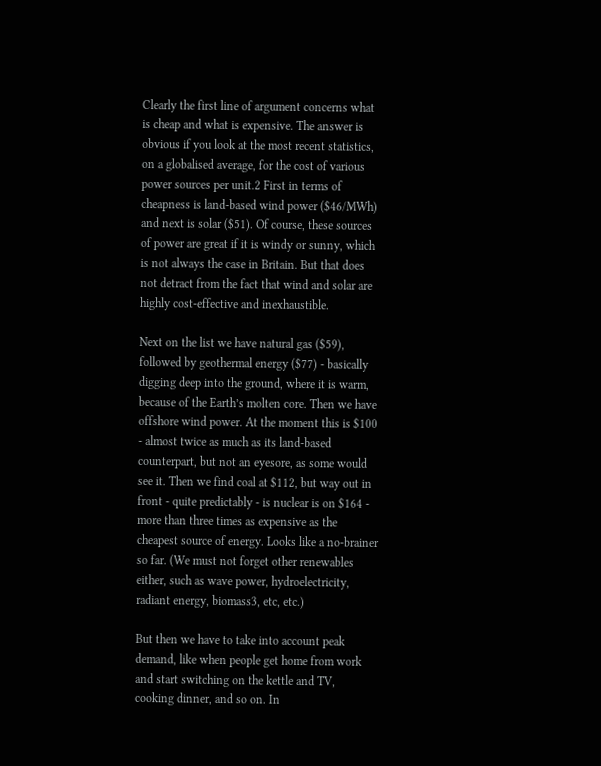Clearly the first line of argument concerns what is cheap and what is expensive. The answer is obvious if you look at the most recent statistics, on a globalised average, for the cost of various power sources per unit.2 First in terms of cheapness is land-based wind power ($46/MWh) and next is solar ($51). Of course, these sources of power are great if it is windy or sunny, which is not always the case in Britain. But that does not detract from the fact that wind and solar are highly cost-effective and inexhaustible.

Next on the list we have natural gas ($59), followed by geothermal energy ($77) - basically digging deep into the ground, where it is warm, because of the Earth’s molten core. Then we have offshore wind power. At the moment this is $100 - almost twice as much as its land-based counterpart, but not an eyesore, as some would see it. Then we find coal at $112, but way out in front - quite predictably - is nuclear is on $164 - more than three times as expensive as the cheapest source of energy. Looks like a no-brainer so far. (We must not forget other renewables either, such as wave power, hydroelectricity, radiant energy, biomass3, etc, etc.)

But then we have to take into account peak demand, like when people get home from work and start switching on the kettle and TV, cooking dinner, and so on. In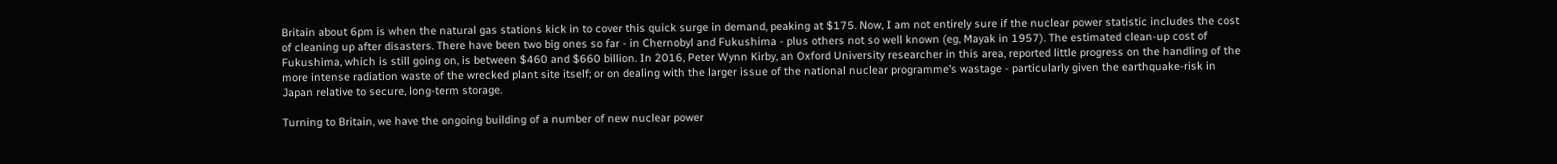Britain about 6pm is when the natural gas stations kick in to cover this quick surge in demand, peaking at $175. Now, I am not entirely sure if the nuclear power statistic includes the cost of cleaning up after disasters. There have been two big ones so far - in Chernobyl and Fukushima - plus others not so well known (eg, Mayak in 1957). The estimated clean-up cost of Fukushima, which is still going on, is between $460 and $660 billion. In 2016, Peter Wynn Kirby, an Oxford University researcher in this area, reported little progress on the handling of the more intense radiation waste of the wrecked plant site itself; or on dealing with the larger issue of the national nuclear programme’s wastage - particularly given the earthquake-risk in Japan relative to secure, long-term storage.

Turning to Britain, we have the ongoing building of a number of new nuclear power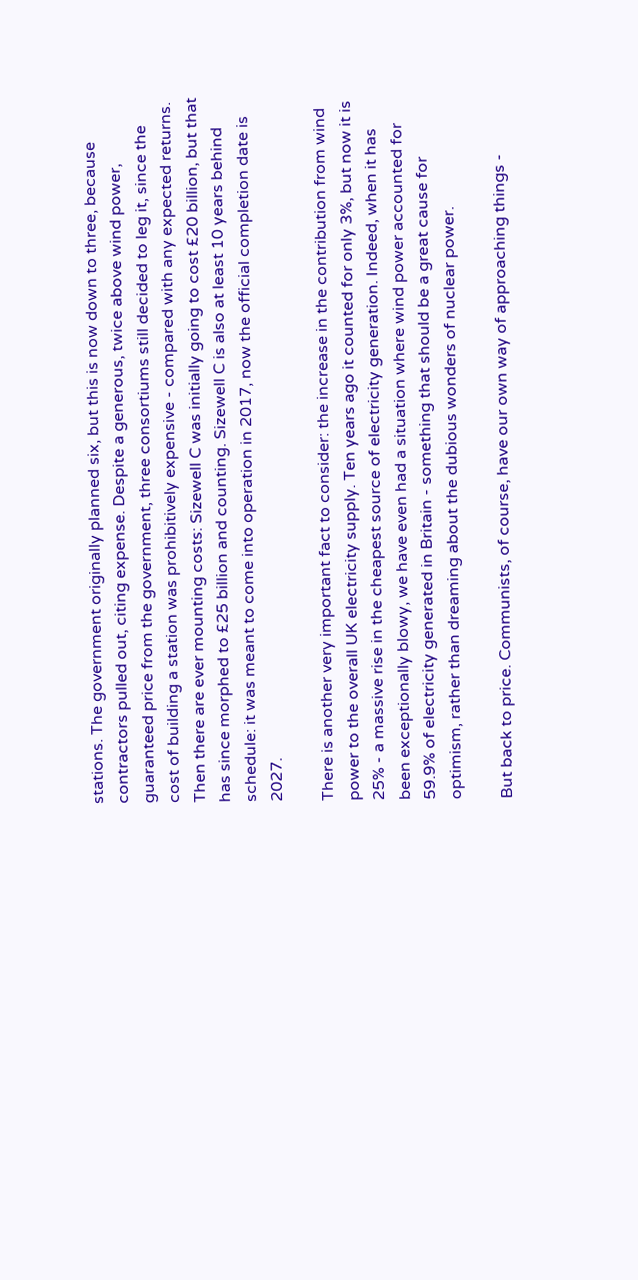stations. The government originally planned six, but this is now down to three, because contractors pulled out, citing expense. Despite a generous, twice above wind power, guaranteed price from the government, three consortiums still decided to leg it, since the cost of building a station was prohibitively expensive - compared with any expected returns. Then there are ever mounting costs: Sizewell C was initially going to cost £20 billion, but that has since morphed to £25 billion and counting. Sizewell C is also at least 10 years behind schedule: it was meant to come into operation in 2017, now the official completion date is 2027.

There is another very important fact to consider: the increase in the contribution from wind power to the overall UK electricity supply. Ten years ago it counted for only 3%, but now it is 25% - a massive rise in the cheapest source of electricity generation. Indeed, when it has been exceptionally blowy, we have even had a situation where wind power accounted for 59.9% of electricity generated in Britain - something that should be a great cause for optimism, rather than dreaming about the dubious wonders of nuclear power.

But back to price. Communists, of course, have our own way of approaching things -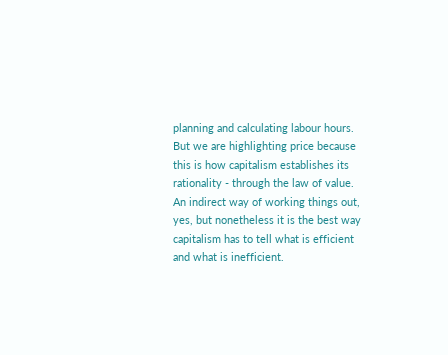planning and calculating labour hours. But we are highlighting price because this is how capitalism establishes its rationality - through the law of value. An indirect way of working things out, yes, but nonetheless it is the best way capitalism has to tell what is efficient and what is inefficient.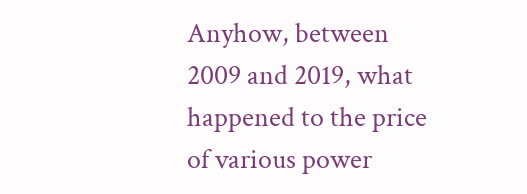Anyhow, between 2009 and 2019, what happened to the price of various power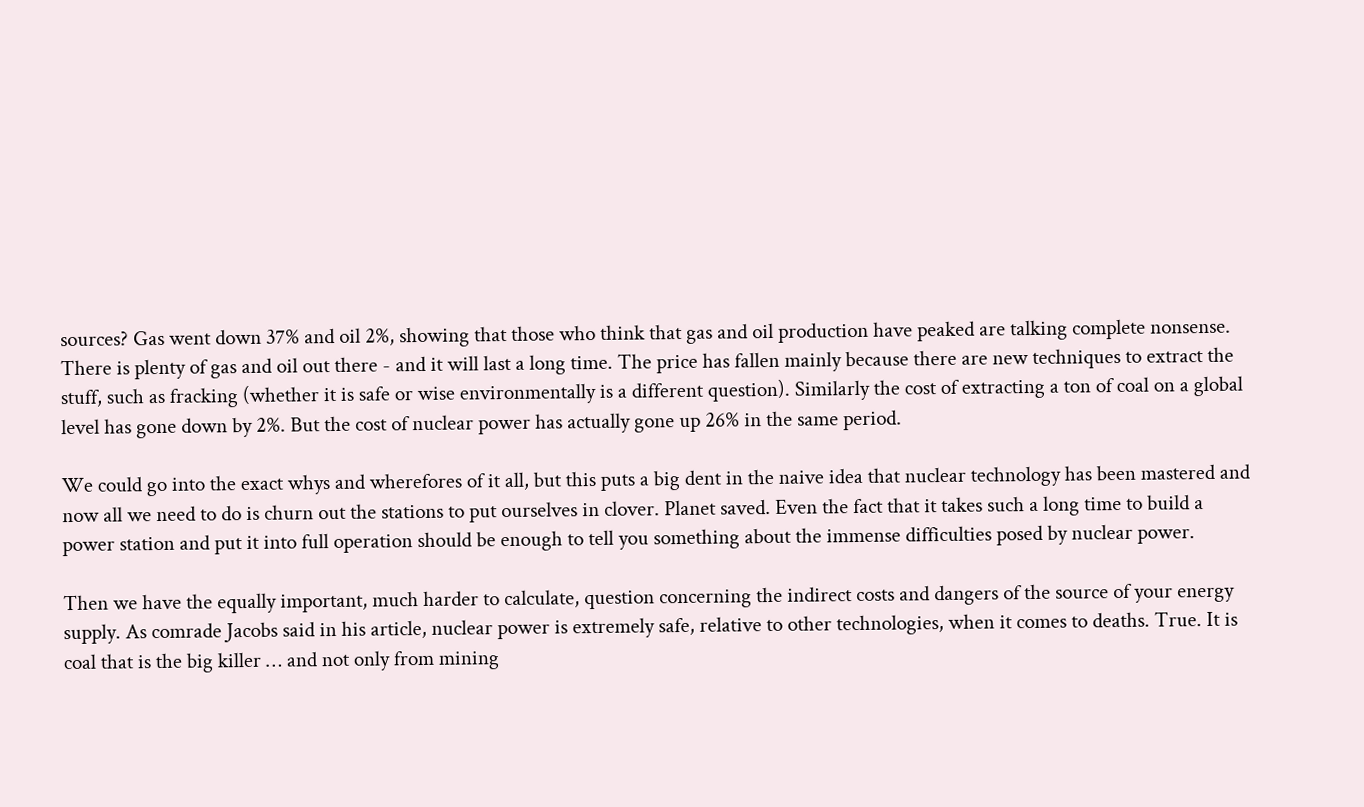sources? Gas went down 37% and oil 2%, showing that those who think that gas and oil production have peaked are talking complete nonsense. There is plenty of gas and oil out there - and it will last a long time. The price has fallen mainly because there are new techniques to extract the stuff, such as fracking (whether it is safe or wise environmentally is a different question). Similarly the cost of extracting a ton of coal on a global level has gone down by 2%. But the cost of nuclear power has actually gone up 26% in the same period.

We could go into the exact whys and wherefores of it all, but this puts a big dent in the naive idea that nuclear technology has been mastered and now all we need to do is churn out the stations to put ourselves in clover. Planet saved. Even the fact that it takes such a long time to build a power station and put it into full operation should be enough to tell you something about the immense difficulties posed by nuclear power.

Then we have the equally important, much harder to calculate, question concerning the indirect costs and dangers of the source of your energy supply. As comrade Jacobs said in his article, nuclear power is extremely safe, relative to other technologies, when it comes to deaths. True. It is coal that is the big killer … and not only from mining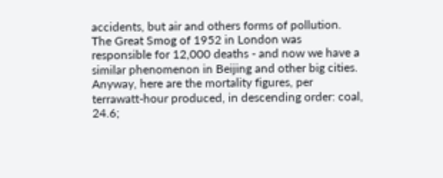accidents, but air and others forms of pollution. The Great Smog of 1952 in London was responsible for 12,000 deaths - and now we have a similar phenomenon in Beijing and other big cities. Anyway, here are the mortality figures, per terrawatt-hour produced, in descending order: coal, 24.6;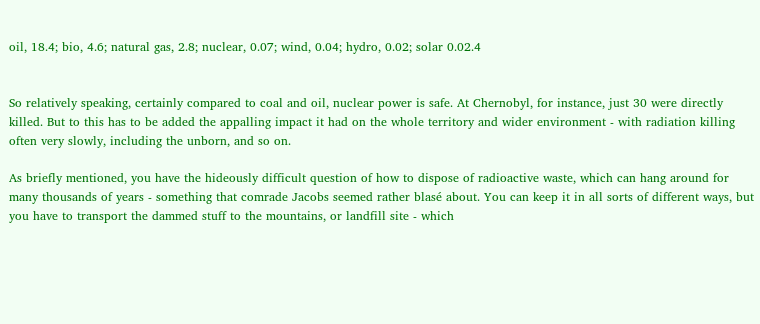oil, 18.4; bio, 4.6; natural gas, 2.8; nuclear, 0.07; wind, 0.04; hydro, 0.02; solar 0.02.4


So relatively speaking, certainly compared to coal and oil, nuclear power is safe. At Chernobyl, for instance, just 30 were directly killed. But to this has to be added the appalling impact it had on the whole territory and wider environment - with radiation killing often very slowly, including the unborn, and so on.

As briefly mentioned, you have the hideously difficult question of how to dispose of radioactive waste, which can hang around for many thousands of years - something that comrade Jacobs seemed rather blasé about. You can keep it in all sorts of different ways, but you have to transport the dammed stuff to the mountains, or landfill site - which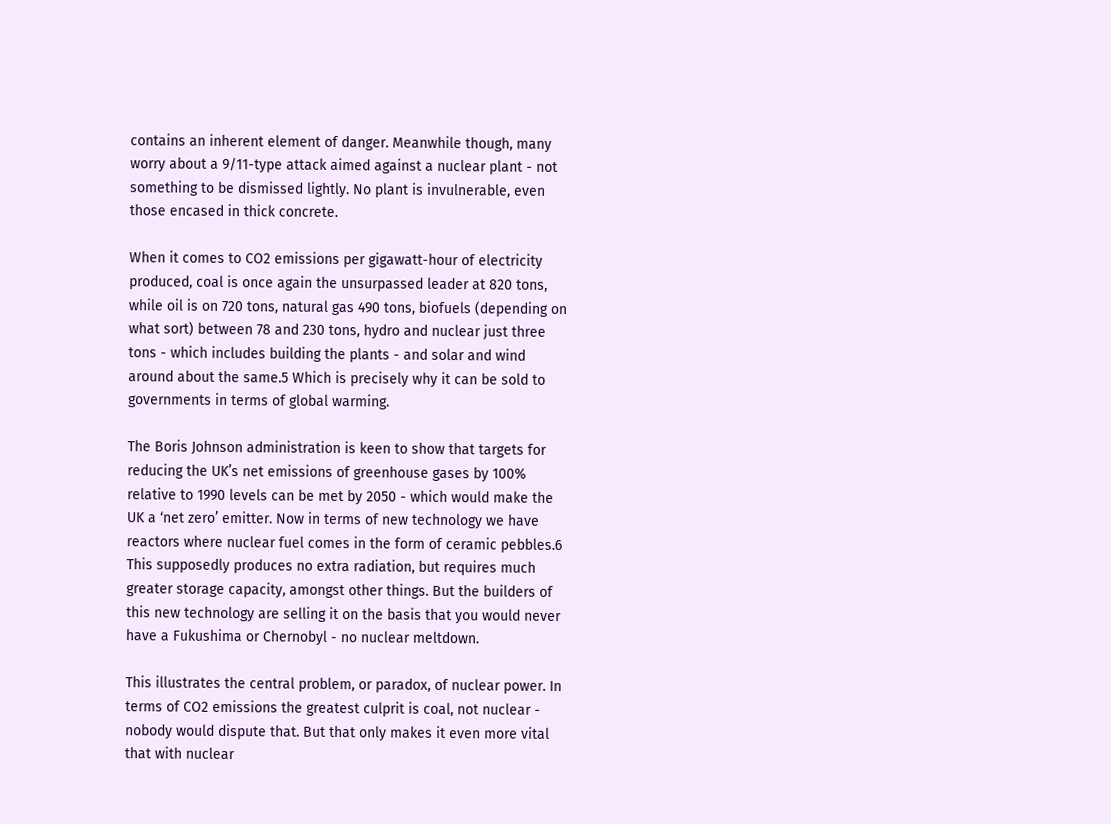contains an inherent element of danger. Meanwhile though, many worry about a 9/11-type attack aimed against a nuclear plant - not something to be dismissed lightly. No plant is invulnerable, even those encased in thick concrete.

When it comes to CO2 emissions per gigawatt-hour of electricity produced, coal is once again the unsurpassed leader at 820 tons, while oil is on 720 tons, natural gas 490 tons, biofuels (depending on what sort) between 78 and 230 tons, hydro and nuclear just three tons - which includes building the plants - and solar and wind around about the same.5 Which is precisely why it can be sold to governments in terms of global warming.

The Boris Johnson administration is keen to show that targets for reducing the UK’s net emissions of greenhouse gases by 100% relative to 1990 levels can be met by 2050 - which would make the UK a ‘net zero’ emitter. Now in terms of new technology we have reactors where nuclear fuel comes in the form of ceramic pebbles.6 This supposedly produces no extra radiation, but requires much greater storage capacity, amongst other things. But the builders of this new technology are selling it on the basis that you would never have a Fukushima or Chernobyl - no nuclear meltdown.

This illustrates the central problem, or paradox, of nuclear power. In terms of CO2 emissions the greatest culprit is coal, not nuclear - nobody would dispute that. But that only makes it even more vital that with nuclear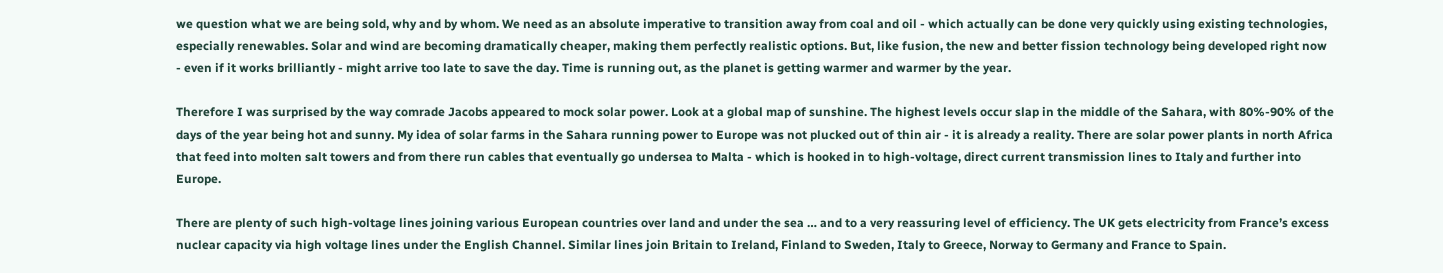we question what we are being sold, why and by whom. We need as an absolute imperative to transition away from coal and oil - which actually can be done very quickly using existing technologies, especially renewables. Solar and wind are becoming dramatically cheaper, making them perfectly realistic options. But, like fusion, the new and better fission technology being developed right now - even if it works brilliantly - might arrive too late to save the day. Time is running out, as the planet is getting warmer and warmer by the year.

Therefore I was surprised by the way comrade Jacobs appeared to mock solar power. Look at a global map of sunshine. The highest levels occur slap in the middle of the Sahara, with 80%-90% of the days of the year being hot and sunny. My idea of solar farms in the Sahara running power to Europe was not plucked out of thin air - it is already a reality. There are solar power plants in north Africa that feed into molten salt towers and from there run cables that eventually go undersea to Malta - which is hooked in to high-voltage, direct current transmission lines to Italy and further into Europe.

There are plenty of such high-voltage lines joining various European countries over land and under the sea … and to a very reassuring level of efficiency. The UK gets electricity from France’s excess nuclear capacity via high voltage lines under the English Channel. Similar lines join Britain to Ireland, Finland to Sweden, Italy to Greece, Norway to Germany and France to Spain.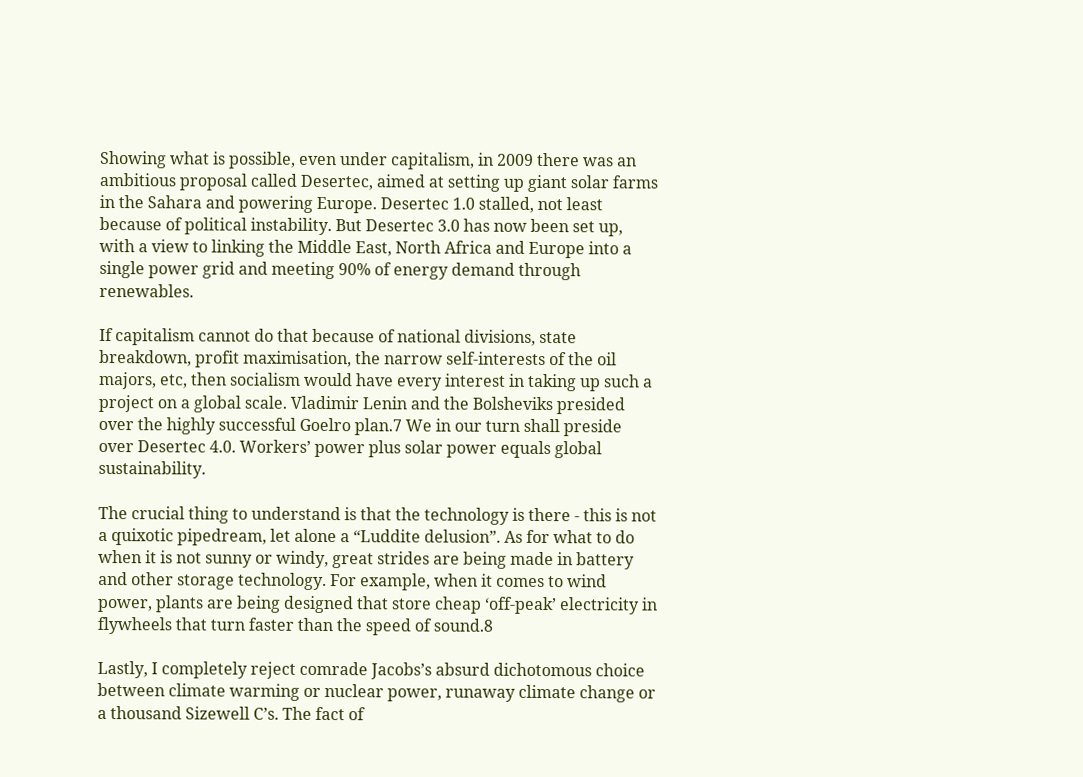Showing what is possible, even under capitalism, in 2009 there was an ambitious proposal called Desertec, aimed at setting up giant solar farms in the Sahara and powering Europe. Desertec 1.0 stalled, not least because of political instability. But Desertec 3.0 has now been set up, with a view to linking the Middle East, North Africa and Europe into a single power grid and meeting 90% of energy demand through renewables.

If capitalism cannot do that because of national divisions, state breakdown, profit maximisation, the narrow self-interests of the oil majors, etc, then socialism would have every interest in taking up such a project on a global scale. Vladimir Lenin and the Bolsheviks presided over the highly successful Goelro plan.7 We in our turn shall preside over Desertec 4.0. Workers’ power plus solar power equals global sustainability.

The crucial thing to understand is that the technology is there - this is not a quixotic pipedream, let alone a “Luddite delusion”. As for what to do when it is not sunny or windy, great strides are being made in battery and other storage technology. For example, when it comes to wind power, plants are being designed that store cheap ‘off-peak’ electricity in flywheels that turn faster than the speed of sound.8

Lastly, I completely reject comrade Jacobs’s absurd dichotomous choice between climate warming or nuclear power, runaway climate change or a thousand Sizewell C’s. The fact of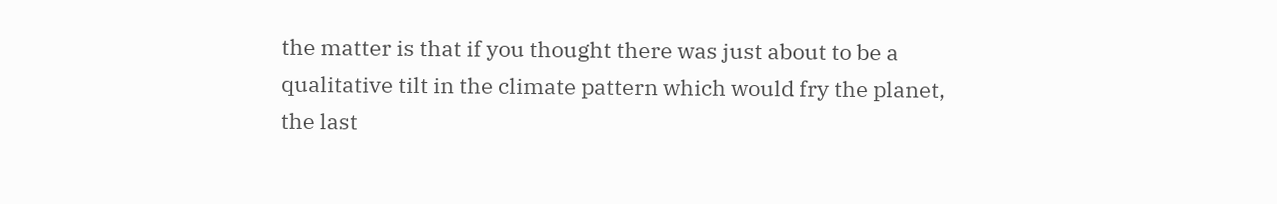the matter is that if you thought there was just about to be a qualitative tilt in the climate pattern which would fry the planet, the last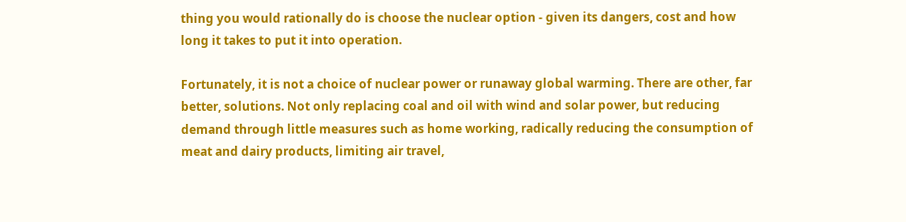thing you would rationally do is choose the nuclear option - given its dangers, cost and how long it takes to put it into operation.

Fortunately, it is not a choice of nuclear power or runaway global warming. There are other, far better, solutions. Not only replacing coal and oil with wind and solar power, but reducing demand through little measures such as home working, radically reducing the consumption of meat and dairy products, limiting air travel,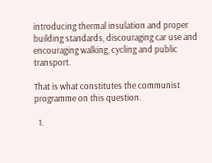introducing thermal insulation and proper building standards, discouraging car use and encouraging walking, cycling and public transport.

That is what constitutes the communist programme on this question.

  1.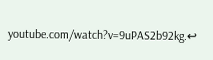youtube.com/watch?v=9uPAS2b92kg.↩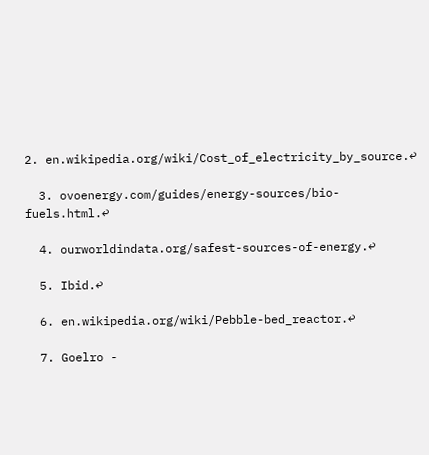2. en.wikipedia.org/wiki/Cost_of_electricity_by_source.↩

  3. ovoenergy.com/guides/energy-sources/bio-fuels.html.↩

  4. ourworldindata.org/safest-sources-of-energy.↩

  5. Ibid.↩

  6. en.wikipedia.org/wiki/Pebble-bed_reactor.↩

  7. Goelro -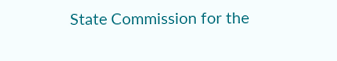State Commission for the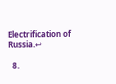Electrification of Russia.↩

  8.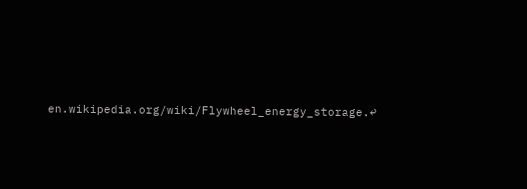en.wikipedia.org/wiki/Flywheel_energy_storage.↩